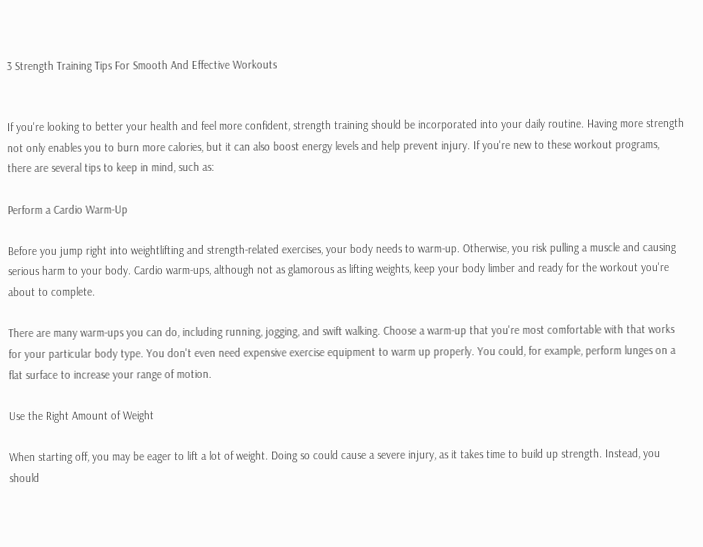3 Strength Training Tips For Smooth And Effective Workouts


If you're looking to better your health and feel more confident, strength training should be incorporated into your daily routine. Having more strength not only enables you to burn more calories, but it can also boost energy levels and help prevent injury. If you're new to these workout programs, there are several tips to keep in mind, such as:

Perform a Cardio Warm-Up

Before you jump right into weightlifting and strength-related exercises, your body needs to warm-up. Otherwise, you risk pulling a muscle and causing serious harm to your body. Cardio warm-ups, although not as glamorous as lifting weights, keep your body limber and ready for the workout you're about to complete.

There are many warm-ups you can do, including running, jogging, and swift walking. Choose a warm-up that you're most comfortable with that works for your particular body type. You don't even need expensive exercise equipment to warm up properly. You could, for example, perform lunges on a flat surface to increase your range of motion.

Use the Right Amount of Weight

When starting off, you may be eager to lift a lot of weight. Doing so could cause a severe injury, as it takes time to build up strength. Instead, you should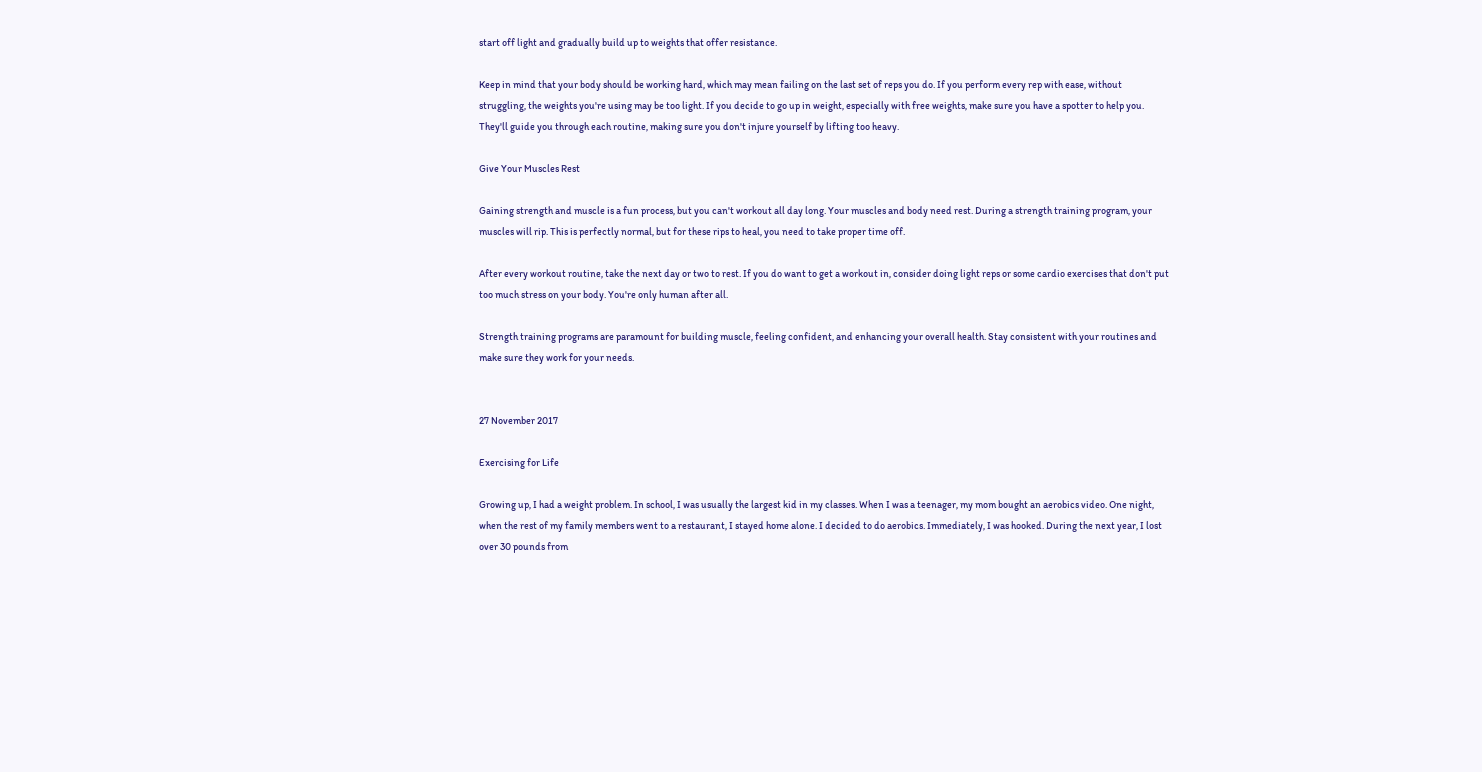start off light and gradually build up to weights that offer resistance.

Keep in mind that your body should be working hard, which may mean failing on the last set of reps you do. If you perform every rep with ease, without struggling, the weights you're using may be too light. If you decide to go up in weight, especially with free weights, make sure you have a spotter to help you. They'll guide you through each routine, making sure you don't injure yourself by lifting too heavy.

Give Your Muscles Rest

Gaining strength and muscle is a fun process, but you can't workout all day long. Your muscles and body need rest. During a strength training program, your muscles will rip. This is perfectly normal, but for these rips to heal, you need to take proper time off.

After every workout routine, take the next day or two to rest. If you do want to get a workout in, consider doing light reps or some cardio exercises that don't put too much stress on your body. You're only human after all.

Strength training programs are paramount for building muscle, feeling confident, and enhancing your overall health. Stay consistent with your routines and make sure they work for your needs.


27 November 2017

Exercising for Life

Growing up, I had a weight problem. In school, I was usually the largest kid in my classes. When I was a teenager, my mom bought an aerobics video. One night, when the rest of my family members went to a restaurant, I stayed home alone. I decided to do aerobics. Immediately, I was hooked. During the next year, I lost over 30 pounds from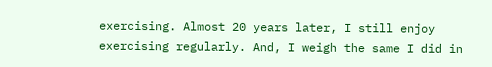exercising. Almost 20 years later, I still enjoy exercising regularly. And, I weigh the same I did in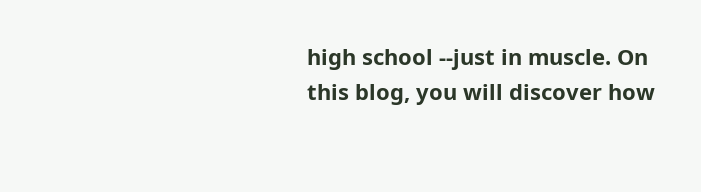high school --just in muscle. On this blog, you will discover how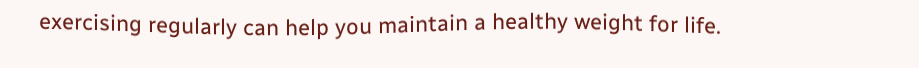exercising regularly can help you maintain a healthy weight for life.